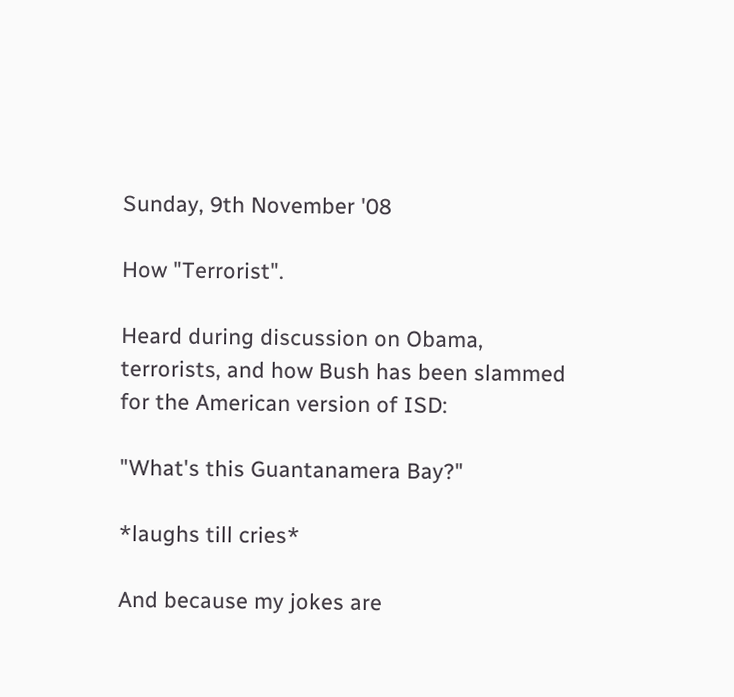Sunday, 9th November '08

How "Terrorist".

Heard during discussion on Obama, terrorists, and how Bush has been slammed for the American version of ISD:

"What's this Guantanamera Bay?"

*laughs till cries*

And because my jokes are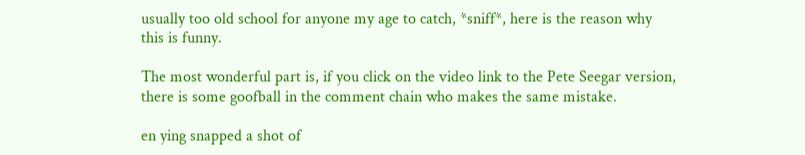usually too old school for anyone my age to catch, *sniff*, here is the reason why this is funny.

The most wonderful part is, if you click on the video link to the Pete Seegar version, there is some goofball in the comment chain who makes the same mistake.

en ying snapped a shot of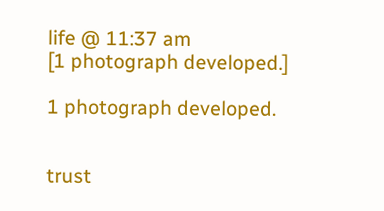life @ 11:37 am
[1 photograph developed.]

1 photograph developed.


trust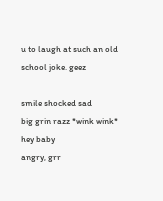u to laugh at such an old school joke. geez

smile shocked sad
big grin razz *wink wink* hey baby
angry, grr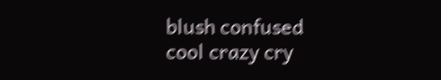blush confused
cool crazy cry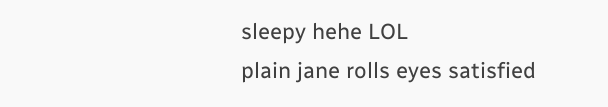sleepy hehe LOL
plain jane rolls eyes satisfied